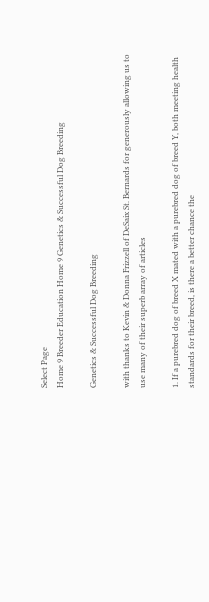Select Page
Home 9 Breeder Education Home 9 Genetics & Successful Dog Breeding

Genetics & Successful Dog Breeding

with thanks to Kevin & Donna Frizzell of DeSaix St. Bernards for generously allowing us to use many of their superb array of articles

1. If a purebred dog of breed X mated with a purebred dog of breed Y, both meeting health standards for their breed, is there a better chance the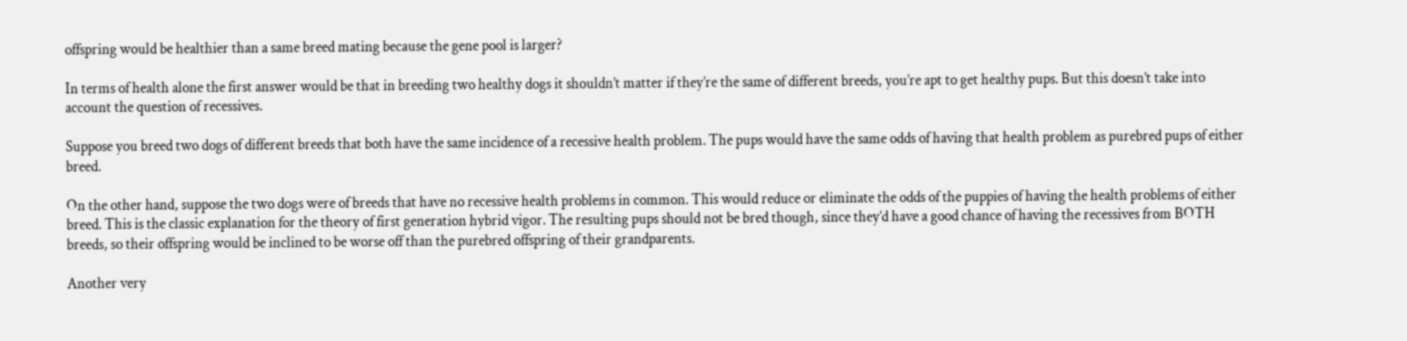offspring would be healthier than a same breed mating because the gene pool is larger?

In terms of health alone the first answer would be that in breeding two healthy dogs it shouldn’t matter if they’re the same of different breeds, you’re apt to get healthy pups. But this doesn’t take into account the question of recessives.

Suppose you breed two dogs of different breeds that both have the same incidence of a recessive health problem. The pups would have the same odds of having that health problem as purebred pups of either breed.

On the other hand, suppose the two dogs were of breeds that have no recessive health problems in common. This would reduce or eliminate the odds of the puppies of having the health problems of either breed. This is the classic explanation for the theory of first generation hybrid vigor. The resulting pups should not be bred though, since they’d have a good chance of having the recessives from BOTH breeds, so their offspring would be inclined to be worse off than the purebred offspring of their grandparents.

Another very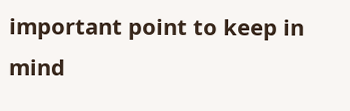important point to keep in mind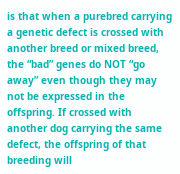is that when a purebred carrying a genetic defect is crossed with another breed or mixed breed, the “bad” genes do NOT “go away” even though they may not be expressed in the offspring. If crossed with another dog carrying the same defect, the offspring of that breeding will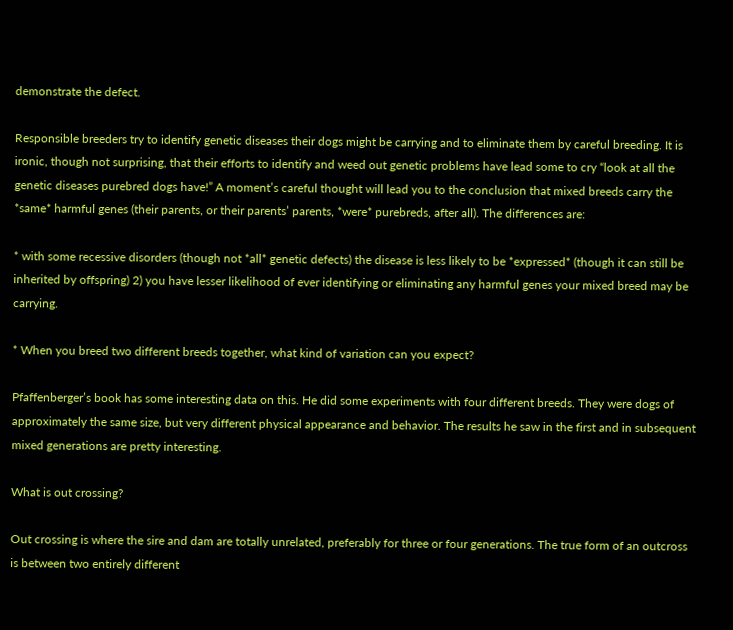demonstrate the defect.

Responsible breeders try to identify genetic diseases their dogs might be carrying and to eliminate them by careful breeding. It is ironic, though not surprising, that their efforts to identify and weed out genetic problems have lead some to cry “look at all the genetic diseases purebred dogs have!” A moment’s careful thought will lead you to the conclusion that mixed breeds carry the *same* harmful genes (their parents, or their parents’ parents, *were* purebreds, after all). The differences are:

* with some recessive disorders (though not *all* genetic defects) the disease is less likely to be *expressed* (though it can still be inherited by offspring) 2) you have lesser likelihood of ever identifying or eliminating any harmful genes your mixed breed may be carrying.

* When you breed two different breeds together, what kind of variation can you expect?

Pfaffenberger’s book has some interesting data on this. He did some experiments with four different breeds. They were dogs of approximately the same size, but very different physical appearance and behavior. The results he saw in the first and in subsequent mixed generations are pretty interesting.

What is out crossing?

Out crossing is where the sire and dam are totally unrelated, preferably for three or four generations. The true form of an outcross is between two entirely different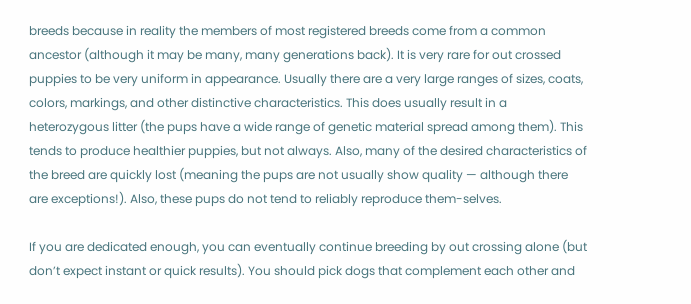breeds because in reality the members of most registered breeds come from a common ancestor (although it may be many, many generations back). It is very rare for out crossed puppies to be very uniform in appearance. Usually there are a very large ranges of sizes, coats, colors, markings, and other distinctive characteristics. This does usually result in a heterozygous litter (the pups have a wide range of genetic material spread among them). This tends to produce healthier puppies, but not always. Also, many of the desired characteristics of the breed are quickly lost (meaning the pups are not usually show quality — although there are exceptions!). Also, these pups do not tend to reliably reproduce them-selves.

If you are dedicated enough, you can eventually continue breeding by out crossing alone (but don’t expect instant or quick results). You should pick dogs that complement each other and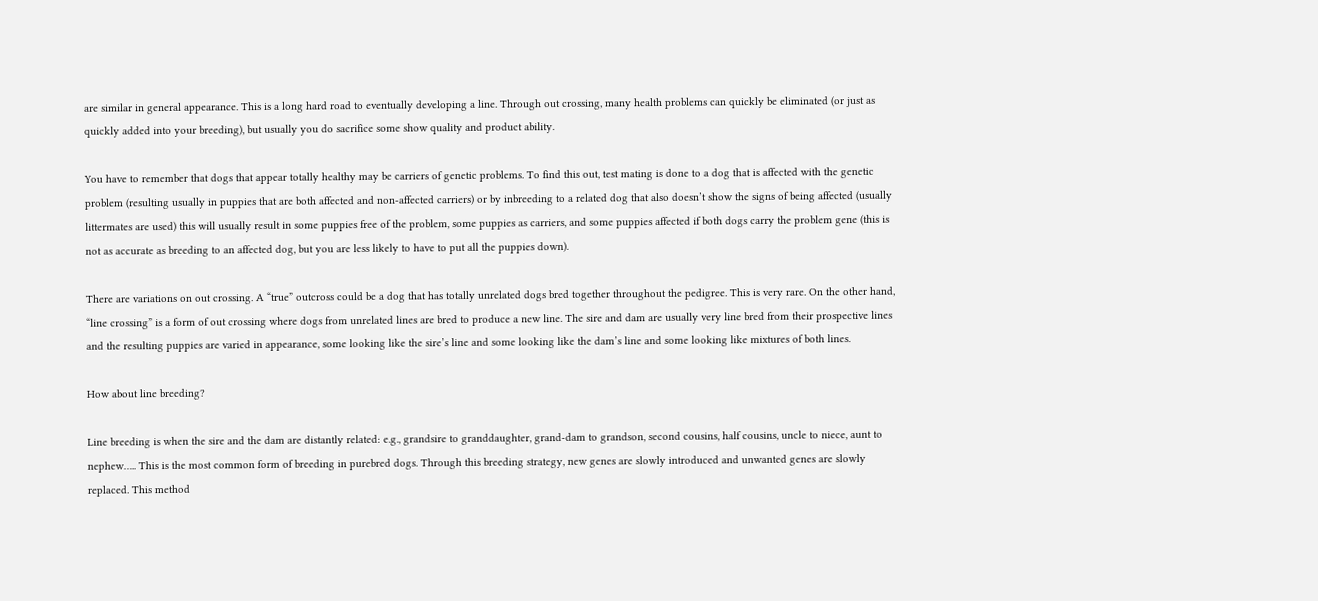are similar in general appearance. This is a long hard road to eventually developing a line. Through out crossing, many health problems can quickly be eliminated (or just as quickly added into your breeding), but usually you do sacrifice some show quality and product ability.

You have to remember that dogs that appear totally healthy may be carriers of genetic problems. To find this out, test mating is done to a dog that is affected with the genetic problem (resulting usually in puppies that are both affected and non-affected carriers) or by inbreeding to a related dog that also doesn’t show the signs of being affected (usually littermates are used) this will usually result in some puppies free of the problem, some puppies as carriers, and some puppies affected if both dogs carry the problem gene (this is not as accurate as breeding to an affected dog, but you are less likely to have to put all the puppies down).

There are variations on out crossing. A “true” outcross could be a dog that has totally unrelated dogs bred together throughout the pedigree. This is very rare. On the other hand, “line crossing” is a form of out crossing where dogs from unrelated lines are bred to produce a new line. The sire and dam are usually very line bred from their prospective lines and the resulting puppies are varied in appearance, some looking like the sire’s line and some looking like the dam’s line and some looking like mixtures of both lines.

How about line breeding?

Line breeding is when the sire and the dam are distantly related: e.g., grandsire to granddaughter, grand-dam to grandson, second cousins, half cousins, uncle to niece, aunt to nephew….. This is the most common form of breeding in purebred dogs. Through this breeding strategy, new genes are slowly introduced and unwanted genes are slowly replaced. This method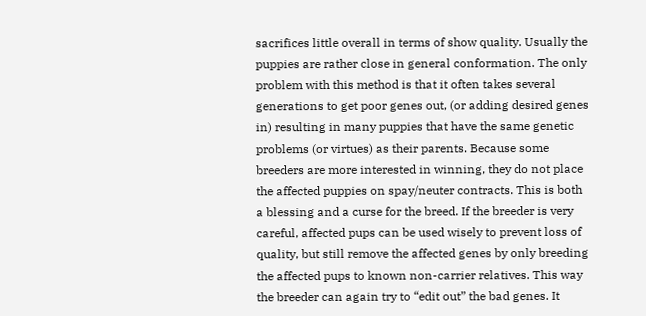sacrifices little overall in terms of show quality. Usually the puppies are rather close in general conformation. The only problem with this method is that it often takes several generations to get poor genes out, (or adding desired genes in) resulting in many puppies that have the same genetic problems (or virtues) as their parents. Because some breeders are more interested in winning, they do not place the affected puppies on spay/neuter contracts. This is both a blessing and a curse for the breed. If the breeder is very careful, affected pups can be used wisely to prevent loss of quality, but still remove the affected genes by only breeding the affected pups to known non-carrier relatives. This way the breeder can again try to “edit out” the bad genes. It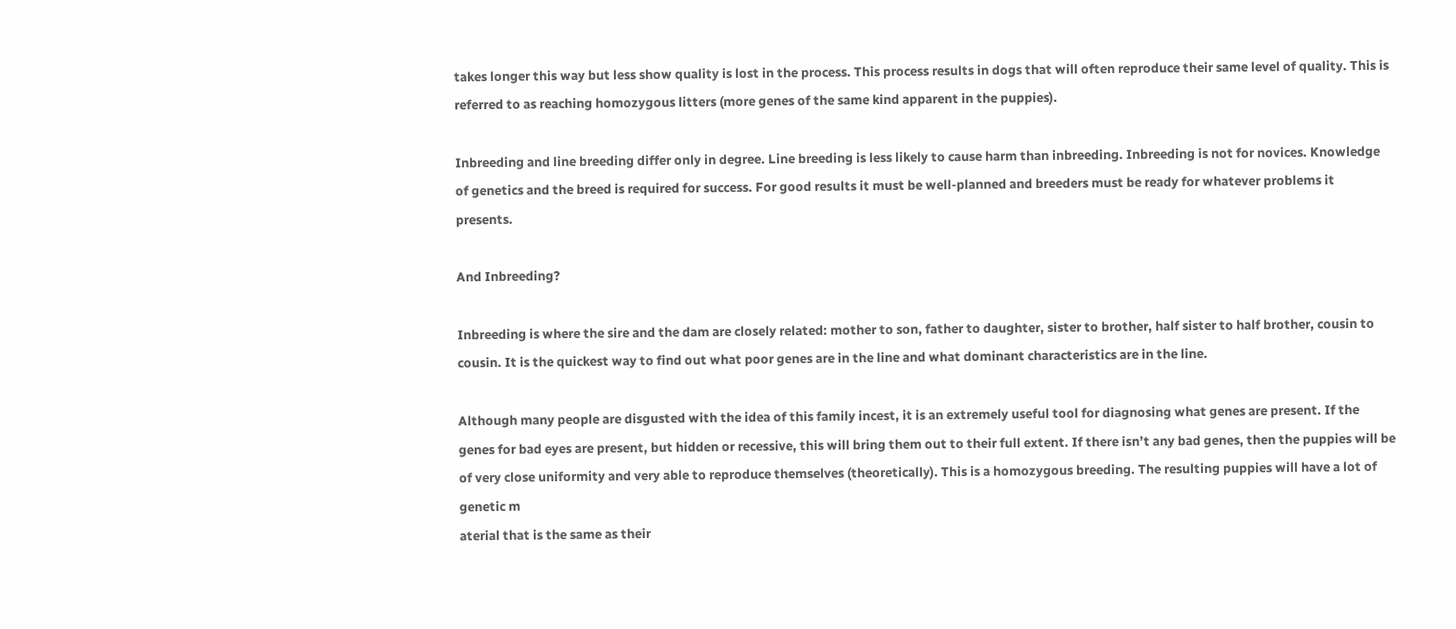takes longer this way but less show quality is lost in the process. This process results in dogs that will often reproduce their same level of quality. This is referred to as reaching homozygous litters (more genes of the same kind apparent in the puppies).

Inbreeding and line breeding differ only in degree. Line breeding is less likely to cause harm than inbreeding. Inbreeding is not for novices. Knowledge of genetics and the breed is required for success. For good results it must be well-planned and breeders must be ready for whatever problems it presents.

And Inbreeding?

Inbreeding is where the sire and the dam are closely related: mother to son, father to daughter, sister to brother, half sister to half brother, cousin to cousin. It is the quickest way to find out what poor genes are in the line and what dominant characteristics are in the line.

Although many people are disgusted with the idea of this family incest, it is an extremely useful tool for diagnosing what genes are present. If the genes for bad eyes are present, but hidden or recessive, this will bring them out to their full extent. If there isn’t any bad genes, then the puppies will be of very close uniformity and very able to reproduce themselves (theoretically). This is a homozygous breeding. The resulting puppies will have a lot of genetic m
aterial that is the same as their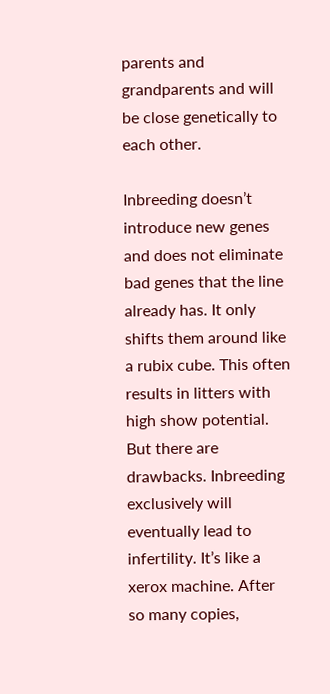parents and grandparents and will be close genetically to each other.

Inbreeding doesn’t introduce new genes and does not eliminate bad genes that the line already has. It only shifts them around like a rubix cube. This often results in litters with high show potential. But there are drawbacks. Inbreeding exclusively will eventually lead to infertility. It’s like a xerox machine. After so many copies,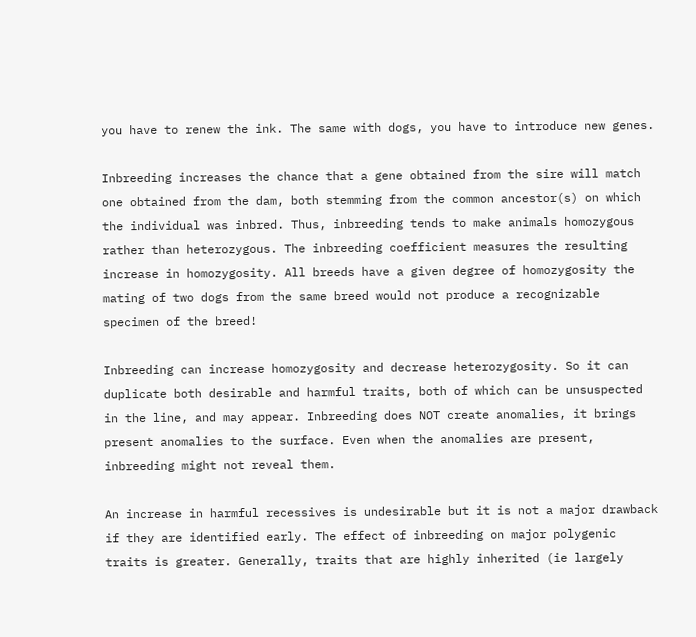you have to renew the ink. The same with dogs, you have to introduce new genes.

Inbreeding increases the chance that a gene obtained from the sire will match one obtained from the dam, both stemming from the common ancestor(s) on which the individual was inbred. Thus, inbreeding tends to make animals homozygous rather than heterozygous. The inbreeding coefficient measures the resulting increase in homozygosity. All breeds have a given degree of homozygosity the mating of two dogs from the same breed would not produce a recognizable specimen of the breed!

Inbreeding can increase homozygosity and decrease heterozygosity. So it can duplicate both desirable and harmful traits, both of which can be unsuspected in the line, and may appear. Inbreeding does NOT create anomalies, it brings present anomalies to the surface. Even when the anomalies are present, inbreeding might not reveal them.

An increase in harmful recessives is undesirable but it is not a major drawback if they are identified early. The effect of inbreeding on major polygenic traits is greater. Generally, traits that are highly inherited (ie largely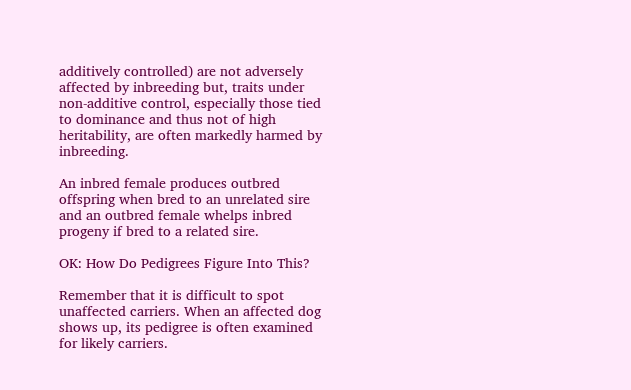additively controlled) are not adversely affected by inbreeding but, traits under non-additive control, especially those tied to dominance and thus not of high heritability, are often markedly harmed by inbreeding.

An inbred female produces outbred offspring when bred to an unrelated sire and an outbred female whelps inbred progeny if bred to a related sire.

OK: How Do Pedigrees Figure Into This?

Remember that it is difficult to spot unaffected carriers. When an affected dog shows up, its pedigree is often examined for likely carriers.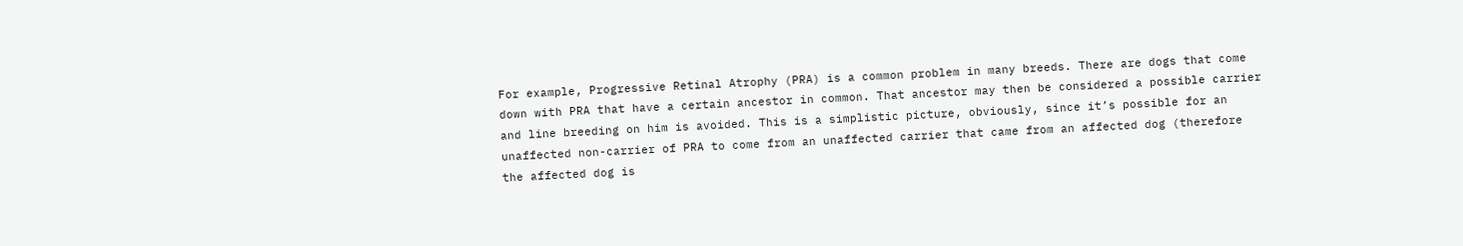For example, Progressive Retinal Atrophy (PRA) is a common problem in many breeds. There are dogs that come down with PRA that have a certain ancestor in common. That ancestor may then be considered a possible carrier and line breeding on him is avoided. This is a simplistic picture, obviously, since it’s possible for an unaffected non-carrier of PRA to come from an unaffected carrier that came from an affected dog (therefore the affected dog is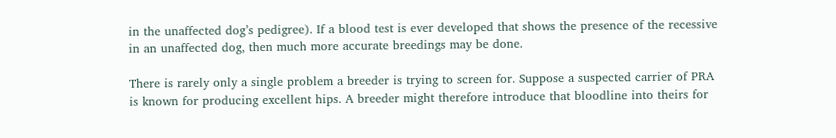in the unaffected dog’s pedigree). If a blood test is ever developed that shows the presence of the recessive in an unaffected dog, then much more accurate breedings may be done.

There is rarely only a single problem a breeder is trying to screen for. Suppose a suspected carrier of PRA is known for producing excellent hips. A breeder might therefore introduce that bloodline into theirs for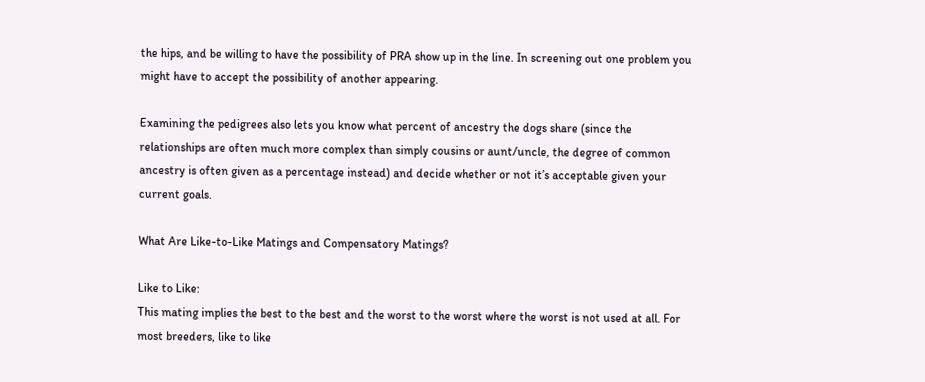the hips, and be willing to have the possibility of PRA show up in the line. In screening out one problem you might have to accept the possibility of another appearing.

Examining the pedigrees also lets you know what percent of ancestry the dogs share (since the relationships are often much more complex than simply cousins or aunt/uncle, the degree of common ancestry is often given as a percentage instead) and decide whether or not it’s acceptable given your current goals.

What Are Like-to-Like Matings and Compensatory Matings?

Like to Like:
This mating implies the best to the best and the worst to the worst where the worst is not used at all. For most breeders, like to like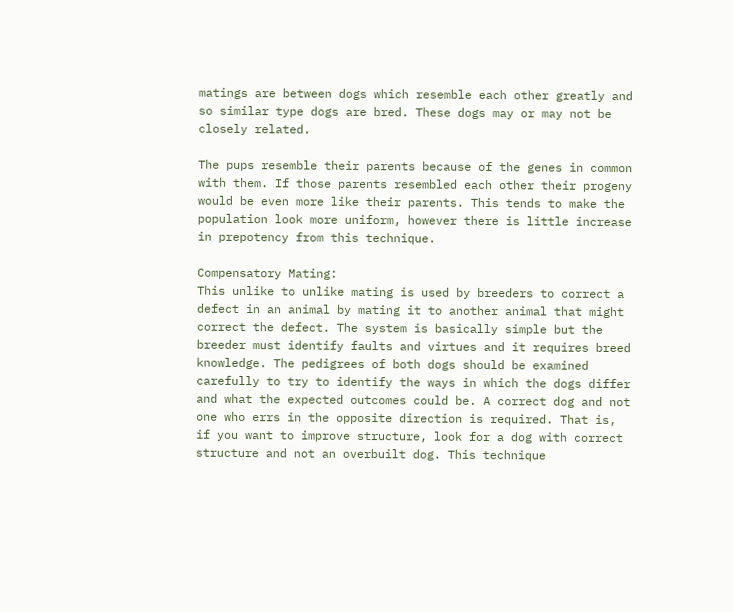matings are between dogs which resemble each other greatly and so similar type dogs are bred. These dogs may or may not be closely related.

The pups resemble their parents because of the genes in common with them. If those parents resembled each other their progeny would be even more like their parents. This tends to make the population look more uniform, however there is little increase in prepotency from this technique.

Compensatory Mating:
This unlike to unlike mating is used by breeders to correct a defect in an animal by mating it to another animal that might correct the defect. The system is basically simple but the breeder must identify faults and virtues and it requires breed knowledge. The pedigrees of both dogs should be examined carefully to try to identify the ways in which the dogs differ and what the expected outcomes could be. A correct dog and not one who errs in the opposite direction is required. That is, if you want to improve structure, look for a dog with correct structure and not an overbuilt dog. This technique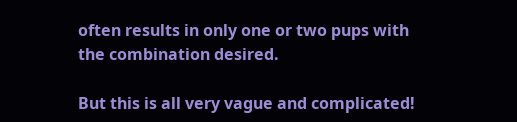often results in only one or two pups with the combination desired.

But this is all very vague and complicated!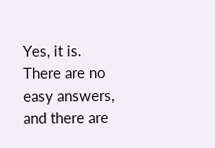Yes, it is. There are no easy answers, and there are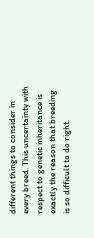different things to consider in every breed. This uncertainty with respect to genetic inheritance is exactly the reason that breeding is so difficult to do right.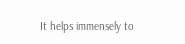It helps immensely to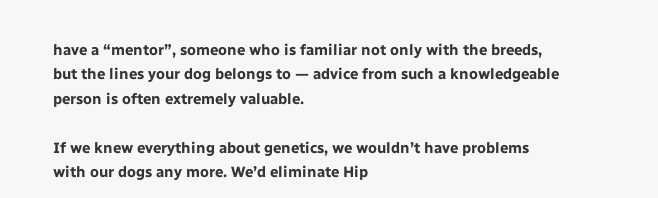have a “mentor”, someone who is familiar not only with the breeds, but the lines your dog belongs to — advice from such a knowledgeable person is often extremely valuable.

If we knew everything about genetics, we wouldn’t have problems with our dogs any more. We’d eliminate Hip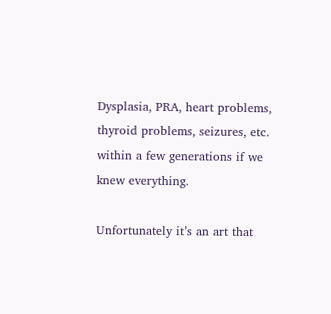Dysplasia, PRA, heart problems, thyroid problems, seizures, etc. within a few generations if we knew everything.

Unfortunately it’s an art that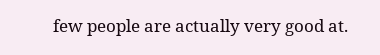few people are actually very good at.